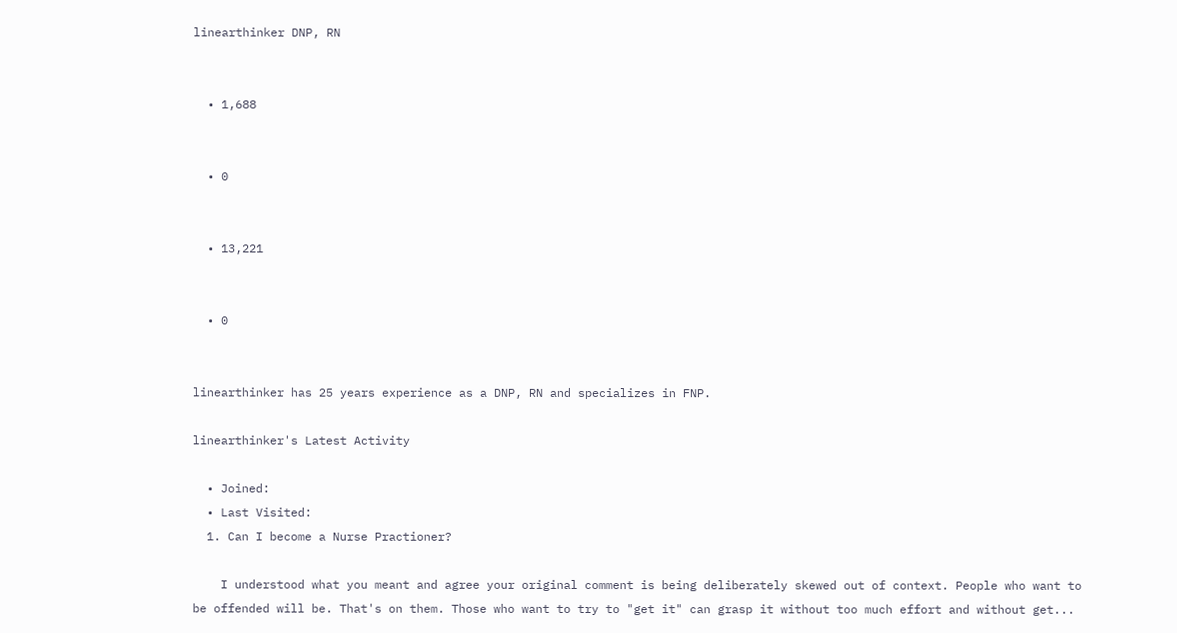linearthinker DNP, RN


  • 1,688


  • 0


  • 13,221


  • 0


linearthinker has 25 years experience as a DNP, RN and specializes in FNP.

linearthinker's Latest Activity

  • Joined:
  • Last Visited:
  1. Can I become a Nurse Practioner?

    I understood what you meant and agree your original comment is being deliberately skewed out of context. People who want to be offended will be. That's on them. Those who want to try to "get it" can grasp it without too much effort and without get...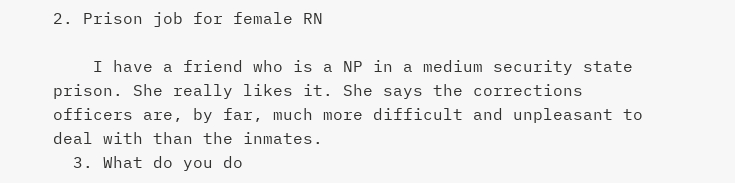2. Prison job for female RN

    I have a friend who is a NP in a medium security state prison. She really likes it. She says the corrections officers are, by far, much more difficult and unpleasant to deal with than the inmates.
  3. What do you do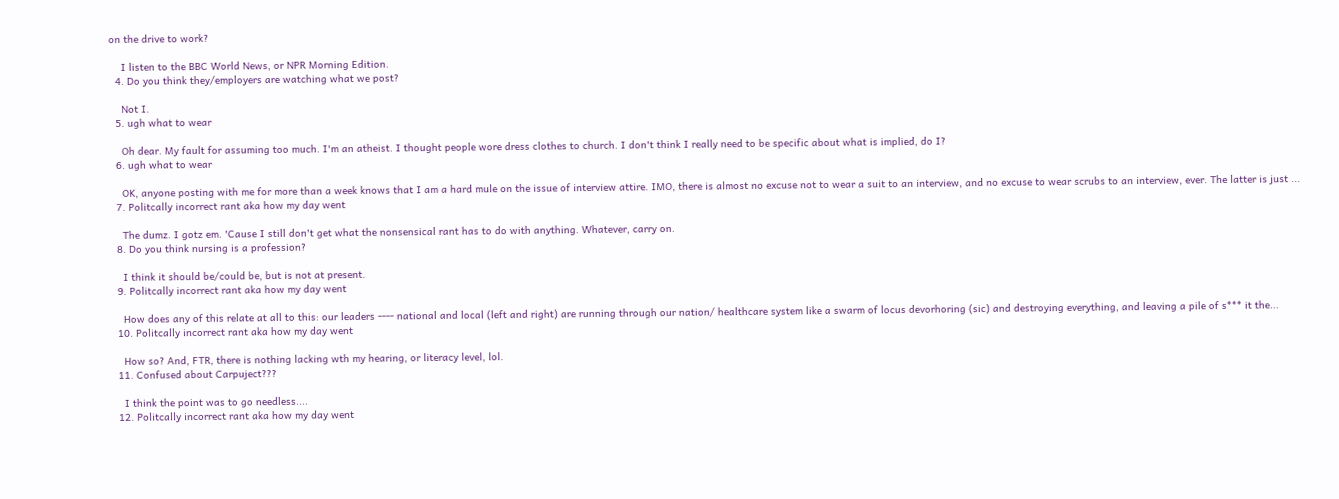on the drive to work?

    I listen to the BBC World News, or NPR Morning Edition.
  4. Do you think they/employers are watching what we post?

    Not I.
  5. ugh what to wear

    Oh dear. My fault for assuming too much. I'm an atheist. I thought people wore dress clothes to church. I don't think I really need to be specific about what is implied, do I?
  6. ugh what to wear

    OK, anyone posting with me for more than a week knows that I am a hard mule on the issue of interview attire. IMO, there is almost no excuse not to wear a suit to an interview, and no excuse to wear scrubs to an interview, ever. The latter is just ...
  7. Politcally incorrect rant aka how my day went

    The dumz. I gotz em. 'Cause I still don't get what the nonsensical rant has to do with anything. Whatever, carry on.
  8. Do you think nursing is a profession?

    I think it should be/could be, but is not at present.
  9. Politcally incorrect rant aka how my day went

    How does any of this relate at all to this: our leaders ---- national and local (left and right) are running through our nation/ healthcare system like a swarm of locus devorhoring (sic) and destroying everything, and leaving a pile of s*** it the...
  10. Politcally incorrect rant aka how my day went

    How so? And, FTR, there is nothing lacking wth my hearing, or literacy level, lol.
  11. Confused about Carpuject???

    I think the point was to go needless....
  12. Politcally incorrect rant aka how my day went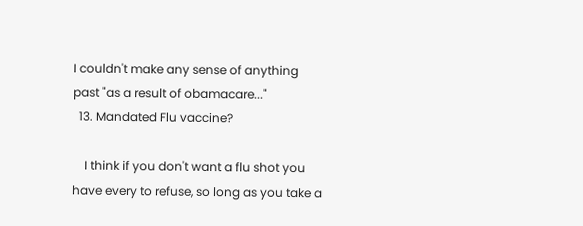I couldn't make any sense of anything past "as a result of obamacare..."
  13. Mandated Flu vaccine?

    I think if you don't want a flu shot you have every to refuse, so long as you take a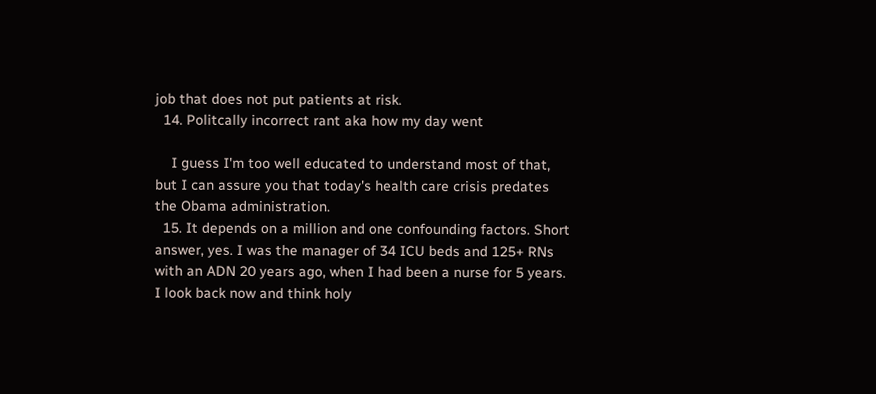job that does not put patients at risk.
  14. Politcally incorrect rant aka how my day went

    I guess I'm too well educated to understand most of that, but I can assure you that today's health care crisis predates the Obama administration.
  15. It depends on a million and one confounding factors. Short answer, yes. I was the manager of 34 ICU beds and 125+ RNs with an ADN 20 years ago, when I had been a nurse for 5 years. I look back now and think holy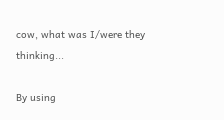cow, what was I/were they thinking...

By using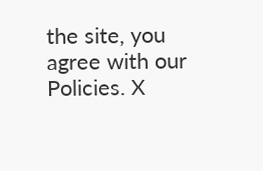the site, you agree with our Policies. X